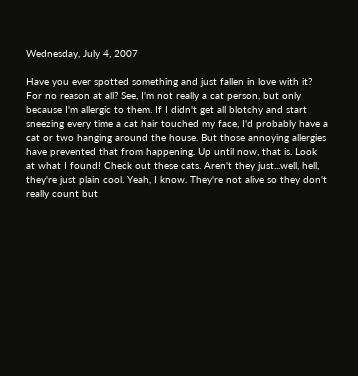Wednesday, July 4, 2007

Have you ever spotted something and just fallen in love with it? For no reason at all? See, I'm not really a cat person, but only because I'm allergic to them. If I didn't get all blotchy and start sneezing every time a cat hair touched my face, I'd probably have a cat or two hanging around the house. But those annoying allergies have prevented that from happening. Up until now, that is. Look at what I found! Check out these cats. Aren't they just...well, hell, they're just plain cool. Yeah, I know. They're not alive so they don't really count but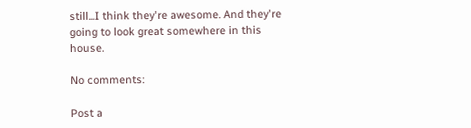still...I think they're awesome. And they're going to look great somewhere in this house.

No comments:

Post a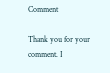Comment

Thank you for your comment. I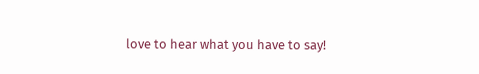love to hear what you have to say!